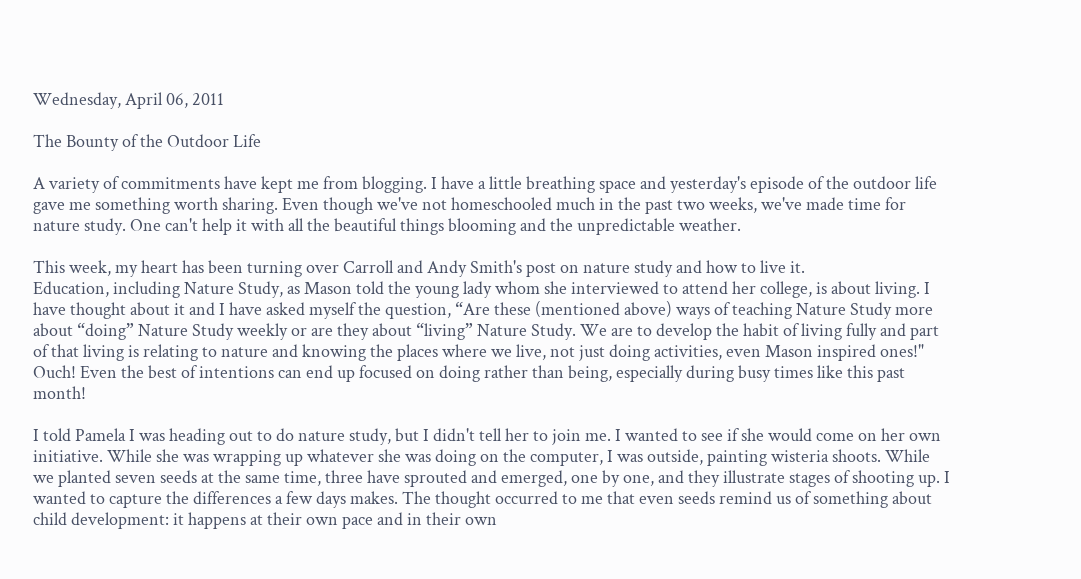Wednesday, April 06, 2011

The Bounty of the Outdoor Life

A variety of commitments have kept me from blogging. I have a little breathing space and yesterday's episode of the outdoor life gave me something worth sharing. Even though we've not homeschooled much in the past two weeks, we've made time for nature study. One can't help it with all the beautiful things blooming and the unpredictable weather.

This week, my heart has been turning over Carroll and Andy Smith's post on nature study and how to live it.
Education, including Nature Study, as Mason told the young lady whom she interviewed to attend her college, is about living. I have thought about it and I have asked myself the question, “Are these (mentioned above) ways of teaching Nature Study more about “doing” Nature Study weekly or are they about “living” Nature Study. We are to develop the habit of living fully and part of that living is relating to nature and knowing the places where we live, not just doing activities, even Mason inspired ones!"
Ouch! Even the best of intentions can end up focused on doing rather than being, especially during busy times like this past month!

I told Pamela I was heading out to do nature study, but I didn't tell her to join me. I wanted to see if she would come on her own initiative. While she was wrapping up whatever she was doing on the computer, I was outside, painting wisteria shoots. While we planted seven seeds at the same time, three have sprouted and emerged, one by one, and they illustrate stages of shooting up. I wanted to capture the differences a few days makes. The thought occurred to me that even seeds remind us of something about child development: it happens at their own pace and in their own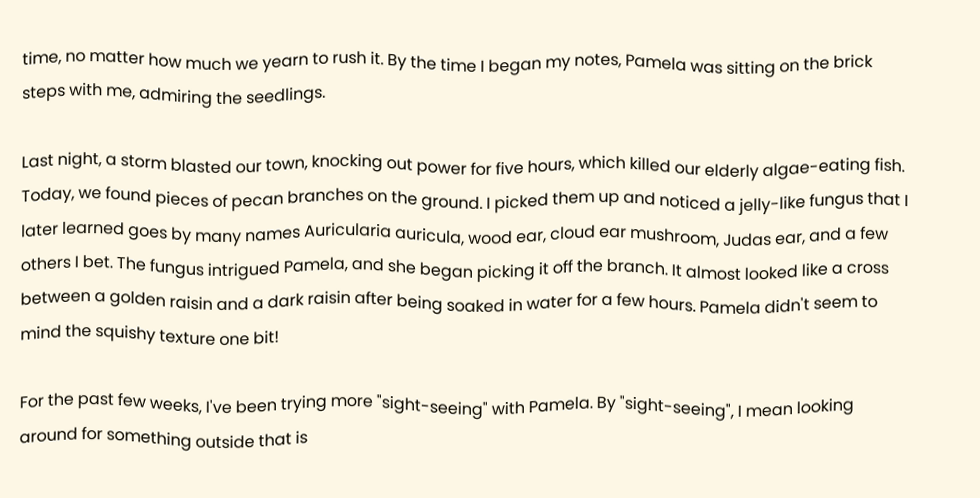time, no matter how much we yearn to rush it. By the time I began my notes, Pamela was sitting on the brick steps with me, admiring the seedlings.

Last night, a storm blasted our town, knocking out power for five hours, which killed our elderly algae-eating fish. Today, we found pieces of pecan branches on the ground. I picked them up and noticed a jelly-like fungus that I later learned goes by many names Auricularia auricula, wood ear, cloud ear mushroom, Judas ear, and a few others I bet. The fungus intrigued Pamela, and she began picking it off the branch. It almost looked like a cross between a golden raisin and a dark raisin after being soaked in water for a few hours. Pamela didn't seem to mind the squishy texture one bit!

For the past few weeks, I've been trying more "sight-seeing" with Pamela. By "sight-seeing", I mean looking around for something outside that is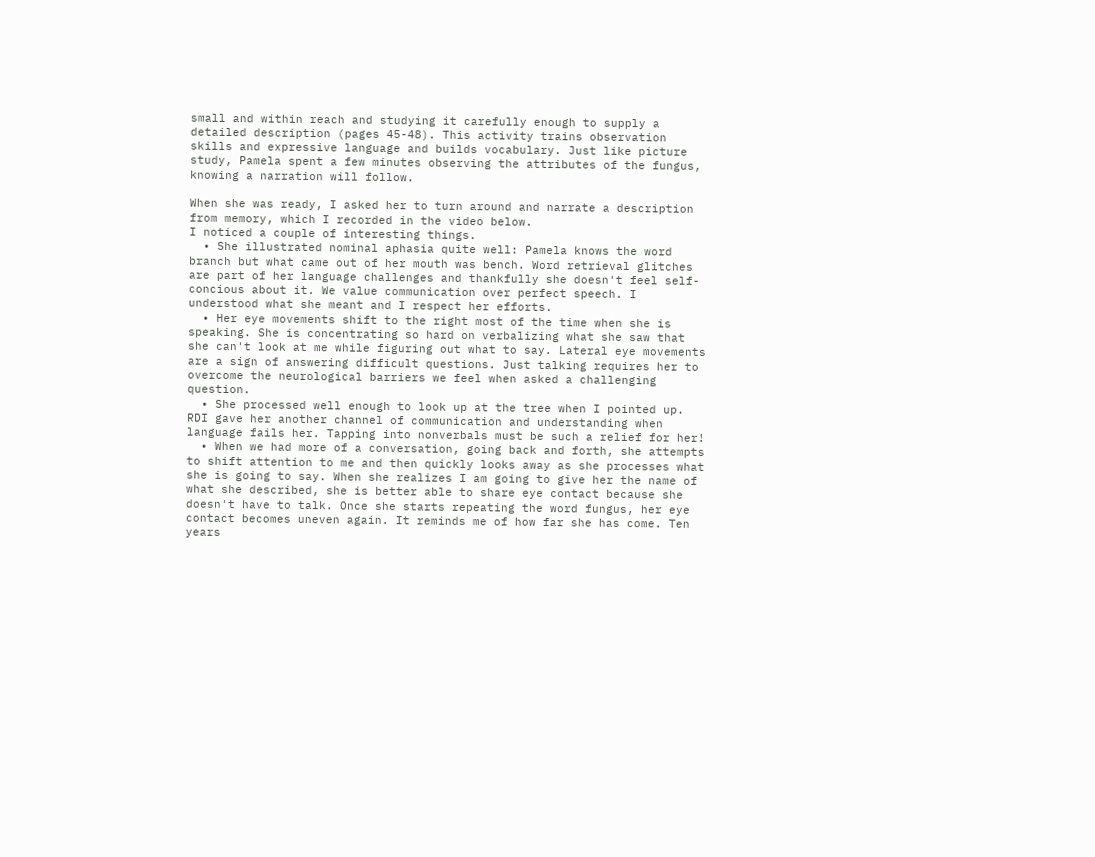small and within reach and studying it carefully enough to supply a detailed description (pages 45-48). This activity trains observation skills and expressive language and builds vocabulary. Just like picture study, Pamela spent a few minutes observing the attributes of the fungus, knowing a narration will follow.

When she was ready, I asked her to turn around and narrate a description from memory, which I recorded in the video below.
I noticed a couple of interesting things.
  • She illustrated nominal aphasia quite well: Pamela knows the word branch but what came out of her mouth was bench. Word retrieval glitches are part of her language challenges and thankfully she doesn't feel self-concious about it. We value communication over perfect speech. I understood what she meant and I respect her efforts.
  • Her eye movements shift to the right most of the time when she is speaking. She is concentrating so hard on verbalizing what she saw that she can't look at me while figuring out what to say. Lateral eye movements are a sign of answering difficult questions. Just talking requires her to overcome the neurological barriers we feel when asked a challenging question.
  • She processed well enough to look up at the tree when I pointed up. RDI gave her another channel of communication and understanding when language fails her. Tapping into nonverbals must be such a relief for her!
  • When we had more of a conversation, going back and forth, she attempts to shift attention to me and then quickly looks away as she processes what she is going to say. When she realizes I am going to give her the name of what she described, she is better able to share eye contact because she doesn't have to talk. Once she starts repeating the word fungus, her eye contact becomes uneven again. It reminds me of how far she has come. Ten years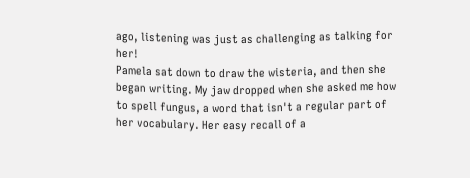ago, listening was just as challenging as talking for her!
Pamela sat down to draw the wisteria, and then she began writing. My jaw dropped when she asked me how to spell fungus, a word that isn't a regular part of her vocabulary. Her easy recall of a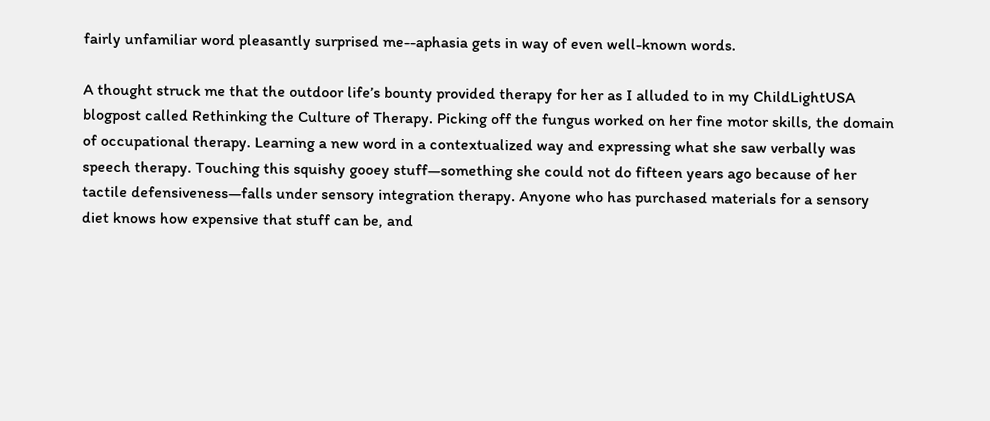fairly unfamiliar word pleasantly surprised me--aphasia gets in way of even well-known words.

A thought struck me that the outdoor life’s bounty provided therapy for her as I alluded to in my ChildLightUSA blogpost called Rethinking the Culture of Therapy. Picking off the fungus worked on her fine motor skills, the domain of occupational therapy. Learning a new word in a contextualized way and expressing what she saw verbally was speech therapy. Touching this squishy gooey stuff—something she could not do fifteen years ago because of her tactile defensiveness—falls under sensory integration therapy. Anyone who has purchased materials for a sensory diet knows how expensive that stuff can be, and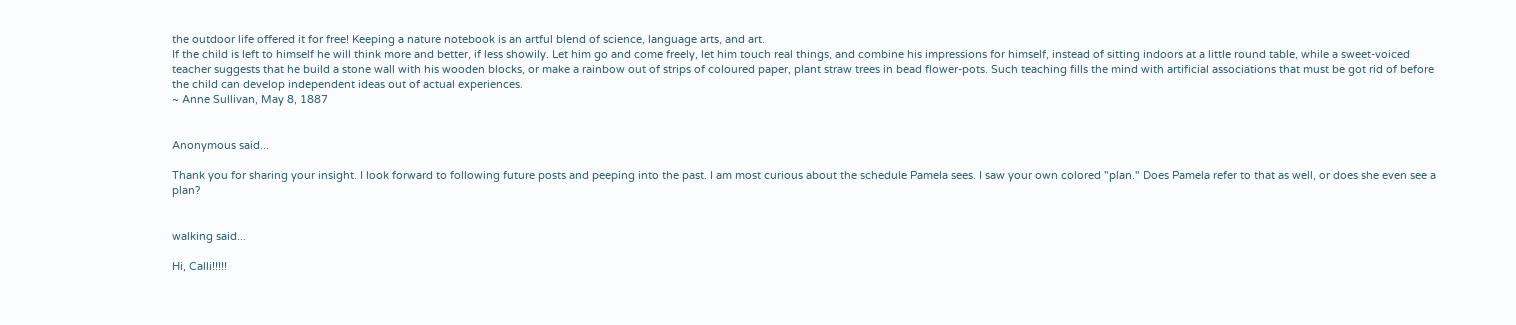the outdoor life offered it for free! Keeping a nature notebook is an artful blend of science, language arts, and art.
If the child is left to himself he will think more and better, if less showily. Let him go and come freely, let him touch real things, and combine his impressions for himself, instead of sitting indoors at a little round table, while a sweet-voiced teacher suggests that he build a stone wall with his wooden blocks, or make a rainbow out of strips of coloured paper, plant straw trees in bead flower-pots. Such teaching fills the mind with artificial associations that must be got rid of before the child can develop independent ideas out of actual experiences.
~ Anne Sullivan, May 8, 1887


Anonymous said...

Thank you for sharing your insight. I look forward to following future posts and peeping into the past. I am most curious about the schedule Pamela sees. I saw your own colored "plan." Does Pamela refer to that as well, or does she even see a plan?


walking said...

Hi, Calli!!!!!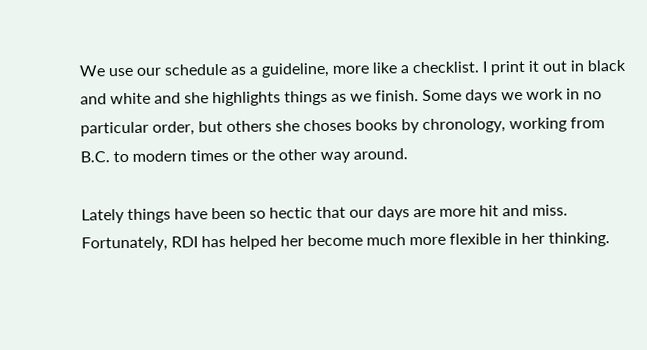We use our schedule as a guideline, more like a checklist. I print it out in black and white and she highlights things as we finish. Some days we work in no particular order, but others she choses books by chronology, working from B.C. to modern times or the other way around.

Lately things have been so hectic that our days are more hit and miss. Fortunately, RDI has helped her become much more flexible in her thinking.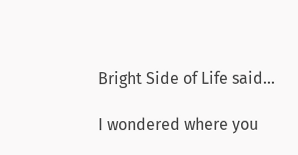Bright Side of Life said...

I wondered where you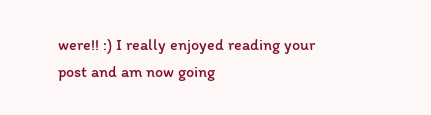were!! :) I really enjoyed reading your post and am now going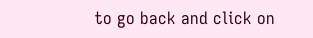to go back and click on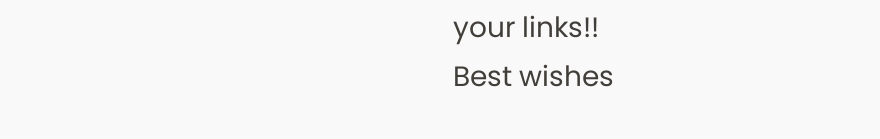your links!!
Best wishes